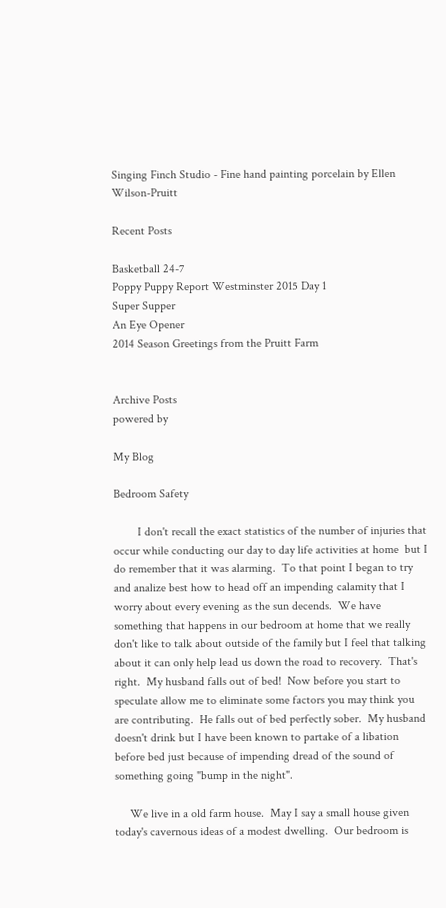Singing Finch Studio - Fine hand painting porcelain by Ellen Wilson-Pruitt

Recent Posts

Basketball 24-7
Poppy Puppy Report Westminster 2015 Day 1
Super Supper
An Eye Opener
2014 Season Greetings from the Pruitt Farm


Archive Posts
powered by

My Blog

Bedroom Safety

        I don't recall the exact statistics of the number of injuries that occur while conducting our day to day life activities at home  but I do remember that it was alarming.  To that point I began to try and analize best how to head off an impending calamity that I worry about every evening as the sun decends.  We have something that happens in our bedroom at home that we really don't like to talk about outside of the family but I feel that talking about it can only help lead us down the road to recovery.  That's right.  My husband falls out of bed!  Now before you start to speculate allow me to eliminate some factors you may think you are contributing.  He falls out of bed perfectly sober.  My husband doesn't drink but I have been known to partake of a libation before bed just because of impending dread of the sound of something going "bump in the night".

     We live in a old farm house.  May I say a small house given today's cavernous ideas of a modest dwelling.  Our bedroom is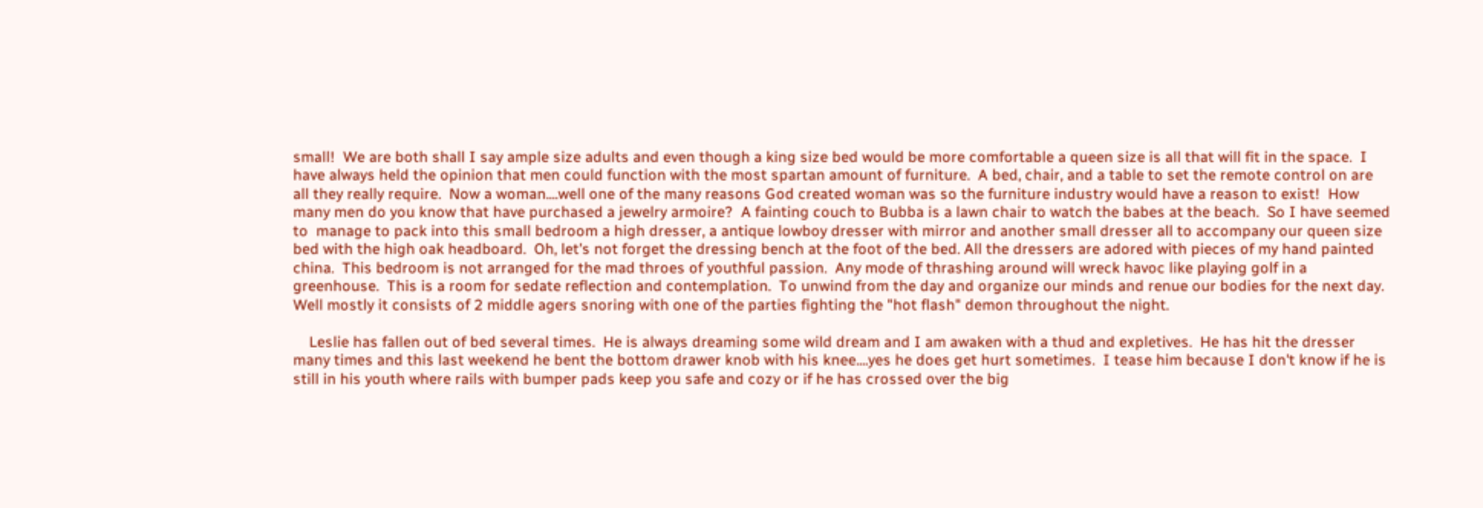small!  We are both shall I say ample size adults and even though a king size bed would be more comfortable a queen size is all that will fit in the space.  I have always held the opinion that men could function with the most spartan amount of furniture.  A bed, chair, and a table to set the remote control on are all they really require.  Now a woman....well one of the many reasons God created woman was so the furniture industry would have a reason to exist!  How many men do you know that have purchased a jewelry armoire?  A fainting couch to Bubba is a lawn chair to watch the babes at the beach.  So I have seemed to  manage to pack into this small bedroom a high dresser, a antique lowboy dresser with mirror and another small dresser all to accompany our queen size bed with the high oak headboard.  Oh, let's not forget the dressing bench at the foot of the bed. All the dressers are adored with pieces of my hand painted china.  This bedroom is not arranged for the mad throes of youthful passion.  Any mode of thrashing around will wreck havoc like playing golf in a greenhouse.  This is a room for sedate reflection and contemplation.  To unwind from the day and organize our minds and renue our bodies for the next day.  Well mostly it consists of 2 middle agers snoring with one of the parties fighting the "hot flash" demon throughout the night.

    Leslie has fallen out of bed several times.  He is always dreaming some wild dream and I am awaken with a thud and expletives.  He has hit the dresser many times and this last weekend he bent the bottom drawer knob with his knee....yes he does get hurt sometimes.  I tease him because I don't know if he is still in his youth where rails with bumper pads keep you safe and cozy or if he has crossed over the big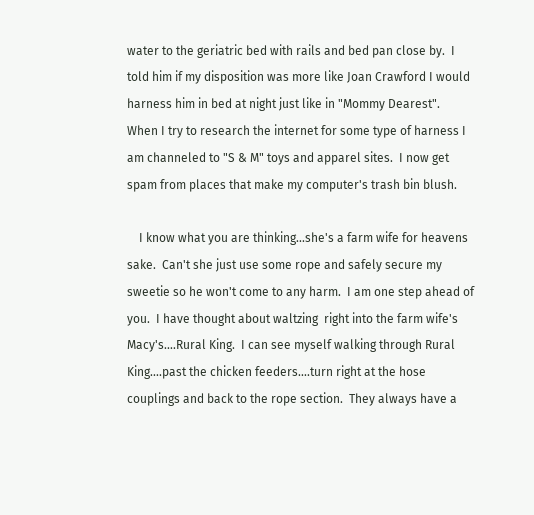water to the geriatric bed with rails and bed pan close by.  I told him if my disposition was more like Joan Crawford I would harness him in bed at night just like in "Mommy Dearest".  When I try to research the internet for some type of harness I am channeled to "S & M" toys and apparel sites.  I now get spam from places that make my computer's trash bin blush.

    I know what you are thinking...she's a farm wife for heavens sake.  Can't she just use some rope and safely secure my sweetie so he won't come to any harm.  I am one step ahead of you.  I have thought about waltzing  right into the farm wife's Macy's....Rural King.  I can see myself walking through Rural King....past the chicken feeders....turn right at the hose couplings and back to the rope section.  They always have a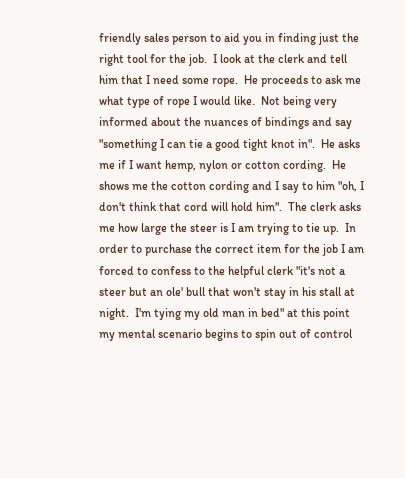friendly sales person to aid you in finding just the right tool for the job.  I look at the clerk and tell him that I need some rope.  He proceeds to ask me what type of rope I would like.  Not being very informed about the nuances of bindings and say "something I can tie a good tight knot in".  He asks me if I want hemp, nylon or cotton cording.  He shows me the cotton cording and I say to him "oh, I don't think that cord will hold him".  The clerk asks me how large the steer is I am trying to tie up.  In order to purchase the correct item for the job I am forced to confess to the helpful clerk "it's not a steer but an ole' bull that won't stay in his stall at night.  I'm tying my old man in bed" at this point my mental scenario begins to spin out of control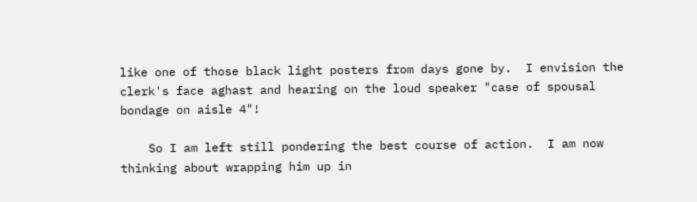like one of those black light posters from days gone by.  I envision the clerk's face aghast and hearing on the loud speaker "case of spousal bondage on aisle 4"!

    So I am left still pondering the best course of action.  I am now thinking about wrapping him up in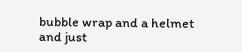bubble wrap and a helmet and just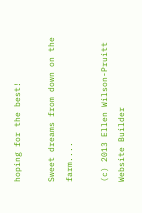hoping for the best!

Sweet dreams from down on the farm....

(c) 2013 Ellen Wilson-Pruitt
Website Builder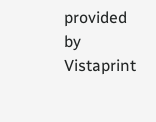provided by  Vistaprint